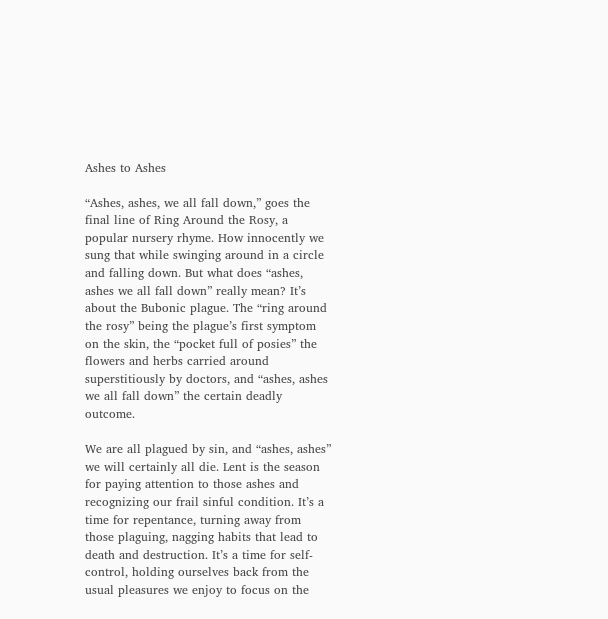Ashes to Ashes

“Ashes, ashes, we all fall down,” goes the final line of Ring Around the Rosy, a popular nursery rhyme. How innocently we sung that while swinging around in a circle and falling down. But what does “ashes, ashes we all fall down” really mean? It’s about the Bubonic plague. The “ring around the rosy” being the plague’s first symptom on the skin, the “pocket full of posies” the flowers and herbs carried around superstitiously by doctors, and “ashes, ashes we all fall down” the certain deadly outcome.

We are all plagued by sin, and “ashes, ashes” we will certainly all die. Lent is the season for paying attention to those ashes and recognizing our frail sinful condition. It’s a time for repentance, turning away from those plaguing, nagging habits that lead to death and destruction. It’s a time for self-control, holding ourselves back from the usual pleasures we enjoy to focus on the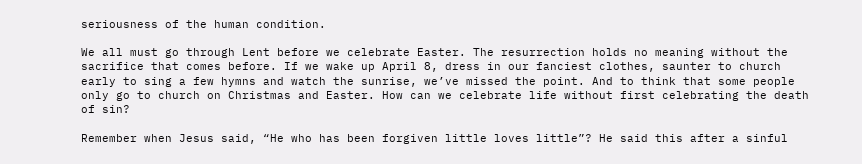seriousness of the human condition.

We all must go through Lent before we celebrate Easter. The resurrection holds no meaning without the sacrifice that comes before. If we wake up April 8, dress in our fanciest clothes, saunter to church early to sing a few hymns and watch the sunrise, we’ve missed the point. And to think that some people only go to church on Christmas and Easter. How can we celebrate life without first celebrating the death of sin?

Remember when Jesus said, “He who has been forgiven little loves little”? He said this after a sinful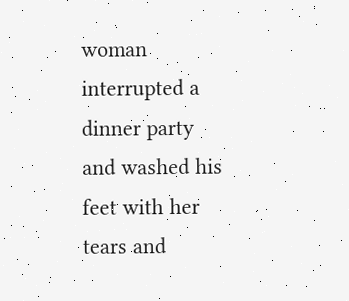woman interrupted a dinner party and washed his feet with her tears and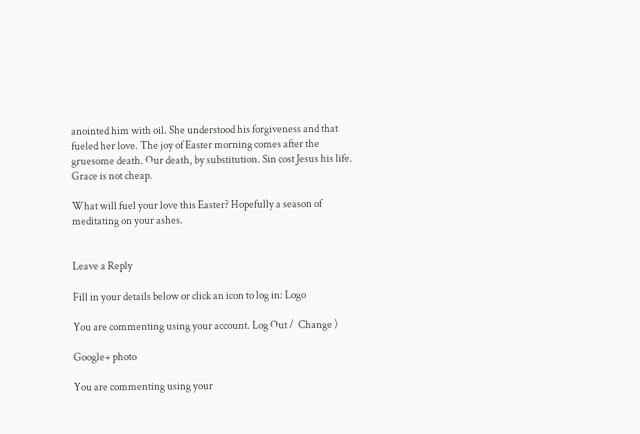anointed him with oil. She understood his forgiveness and that fueled her love. The joy of Easter morning comes after the gruesome death. Our death, by substitution. Sin cost Jesus his life. Grace is not cheap.

What will fuel your love this Easter? Hopefully a season of meditating on your ashes.


Leave a Reply

Fill in your details below or click an icon to log in: Logo

You are commenting using your account. Log Out /  Change )

Google+ photo

You are commenting using your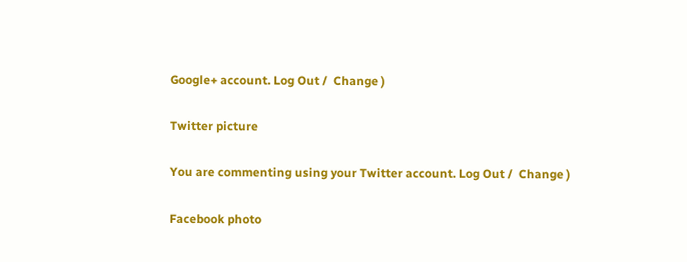Google+ account. Log Out /  Change )

Twitter picture

You are commenting using your Twitter account. Log Out /  Change )

Facebook photo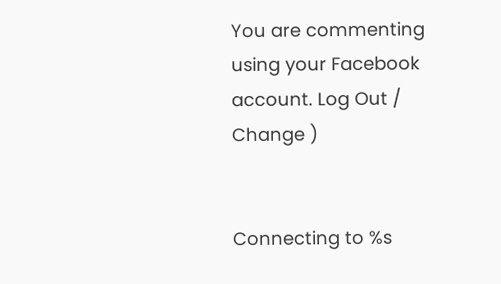You are commenting using your Facebook account. Log Out /  Change )


Connecting to %s